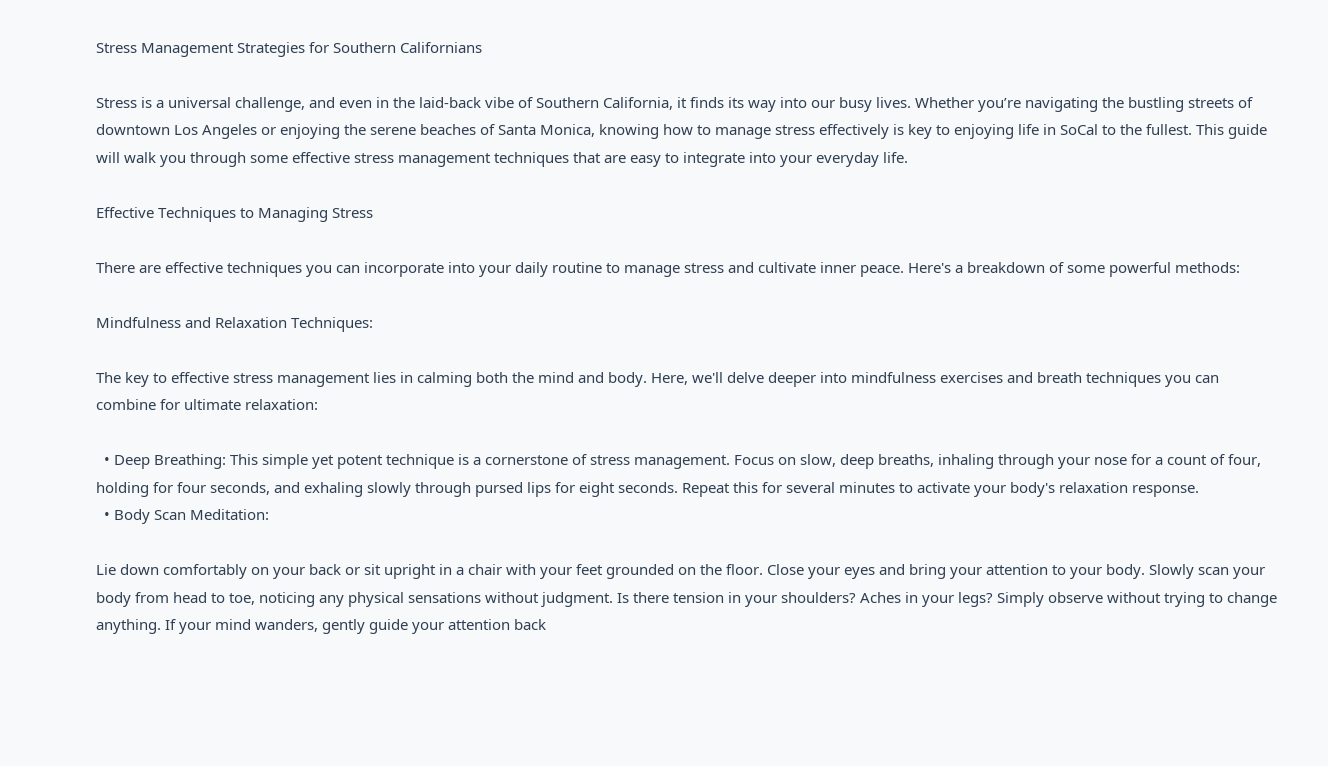Stress Management Strategies for Southern Californians

Stress is a universal challenge, and even in the laid-back vibe of Southern California, it finds its way into our busy lives. Whether you’re navigating the bustling streets of downtown Los Angeles or enjoying the serene beaches of Santa Monica, knowing how to manage stress effectively is key to enjoying life in SoCal to the fullest. This guide will walk you through some effective stress management techniques that are easy to integrate into your everyday life.

Effective Techniques to Managing Stress

There are effective techniques you can incorporate into your daily routine to manage stress and cultivate inner peace. Here's a breakdown of some powerful methods:

Mindfulness and Relaxation Techniques:

The key to effective stress management lies in calming both the mind and body. Here, we'll delve deeper into mindfulness exercises and breath techniques you can combine for ultimate relaxation:

  • Deep Breathing: This simple yet potent technique is a cornerstone of stress management. Focus on slow, deep breaths, inhaling through your nose for a count of four, holding for four seconds, and exhaling slowly through pursed lips for eight seconds. Repeat this for several minutes to activate your body's relaxation response.
  • Body Scan Meditation:

Lie down comfortably on your back or sit upright in a chair with your feet grounded on the floor. Close your eyes and bring your attention to your body. Slowly scan your body from head to toe, noticing any physical sensations without judgment. Is there tension in your shoulders? Aches in your legs? Simply observe without trying to change anything. If your mind wanders, gently guide your attention back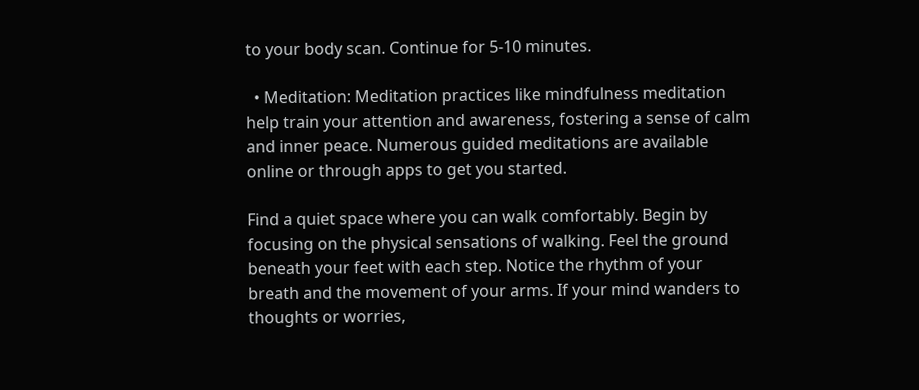to your body scan. Continue for 5-10 minutes.

  • Meditation: Meditation practices like mindfulness meditation help train your attention and awareness, fostering a sense of calm and inner peace. Numerous guided meditations are available online or through apps to get you started.

Find a quiet space where you can walk comfortably. Begin by focusing on the physical sensations of walking. Feel the ground beneath your feet with each step. Notice the rhythm of your breath and the movement of your arms. If your mind wanders to thoughts or worries,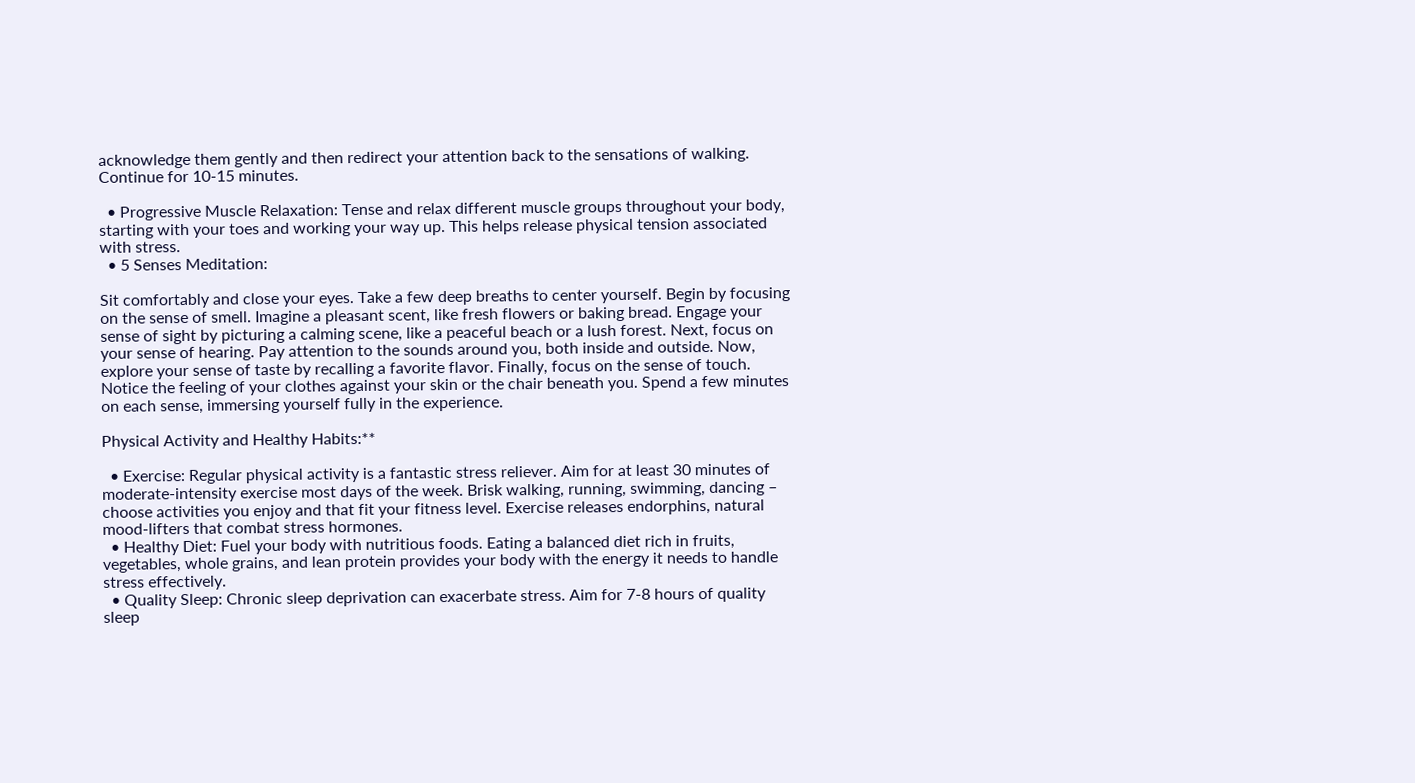acknowledge them gently and then redirect your attention back to the sensations of walking. Continue for 10-15 minutes.

  • Progressive Muscle Relaxation: Tense and relax different muscle groups throughout your body, starting with your toes and working your way up. This helps release physical tension associated with stress.
  • 5 Senses Meditation:

Sit comfortably and close your eyes. Take a few deep breaths to center yourself. Begin by focusing on the sense of smell. Imagine a pleasant scent, like fresh flowers or baking bread. Engage your sense of sight by picturing a calming scene, like a peaceful beach or a lush forest. Next, focus on your sense of hearing. Pay attention to the sounds around you, both inside and outside. Now, explore your sense of taste by recalling a favorite flavor. Finally, focus on the sense of touch. Notice the feeling of your clothes against your skin or the chair beneath you. Spend a few minutes on each sense, immersing yourself fully in the experience.

Physical Activity and Healthy Habits:**

  • Exercise: Regular physical activity is a fantastic stress reliever. Aim for at least 30 minutes of moderate-intensity exercise most days of the week. Brisk walking, running, swimming, dancing – choose activities you enjoy and that fit your fitness level. Exercise releases endorphins, natural mood-lifters that combat stress hormones.
  • Healthy Diet: Fuel your body with nutritious foods. Eating a balanced diet rich in fruits, vegetables, whole grains, and lean protein provides your body with the energy it needs to handle stress effectively.
  • Quality Sleep: Chronic sleep deprivation can exacerbate stress. Aim for 7-8 hours of quality sleep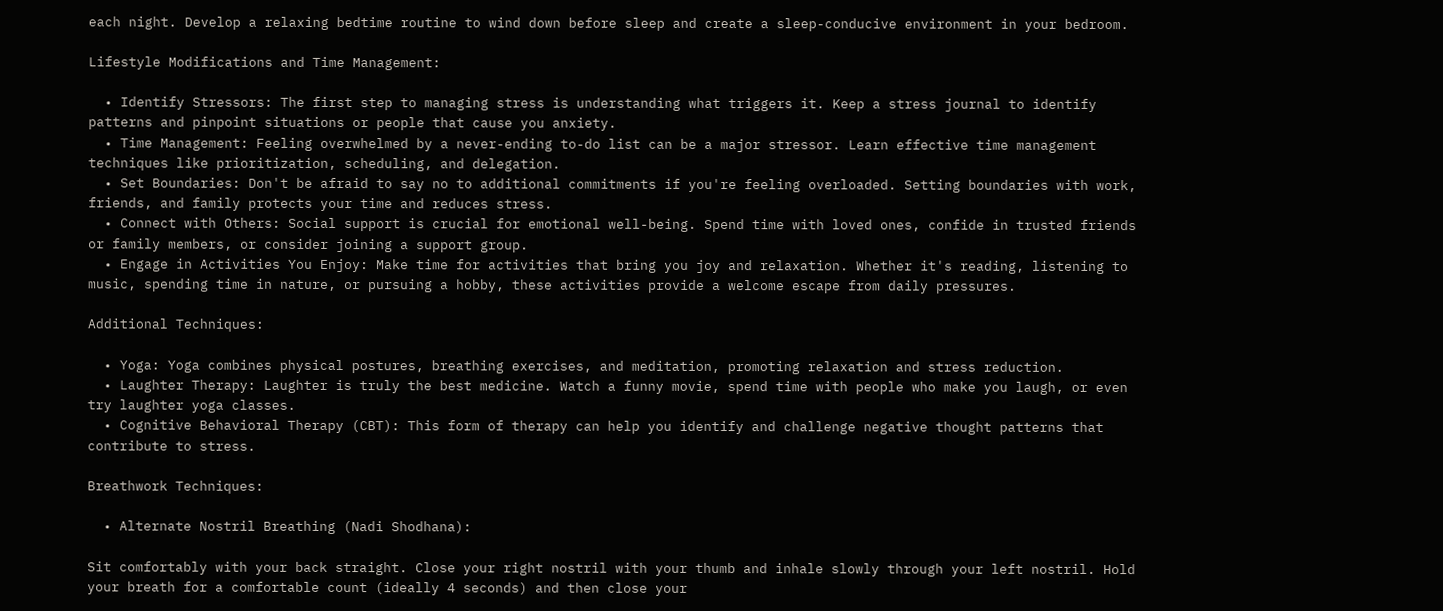each night. Develop a relaxing bedtime routine to wind down before sleep and create a sleep-conducive environment in your bedroom.

Lifestyle Modifications and Time Management:

  • Identify Stressors: The first step to managing stress is understanding what triggers it. Keep a stress journal to identify patterns and pinpoint situations or people that cause you anxiety.
  • Time Management: Feeling overwhelmed by a never-ending to-do list can be a major stressor. Learn effective time management techniques like prioritization, scheduling, and delegation.
  • Set Boundaries: Don't be afraid to say no to additional commitments if you're feeling overloaded. Setting boundaries with work, friends, and family protects your time and reduces stress.
  • Connect with Others: Social support is crucial for emotional well-being. Spend time with loved ones, confide in trusted friends or family members, or consider joining a support group.
  • Engage in Activities You Enjoy: Make time for activities that bring you joy and relaxation. Whether it's reading, listening to music, spending time in nature, or pursuing a hobby, these activities provide a welcome escape from daily pressures.

Additional Techniques:

  • Yoga: Yoga combines physical postures, breathing exercises, and meditation, promoting relaxation and stress reduction.
  • Laughter Therapy: Laughter is truly the best medicine. Watch a funny movie, spend time with people who make you laugh, or even try laughter yoga classes.
  • Cognitive Behavioral Therapy (CBT): This form of therapy can help you identify and challenge negative thought patterns that contribute to stress.

Breathwork Techniques:

  • Alternate Nostril Breathing (Nadi Shodhana):

Sit comfortably with your back straight. Close your right nostril with your thumb and inhale slowly through your left nostril. Hold your breath for a comfortable count (ideally 4 seconds) and then close your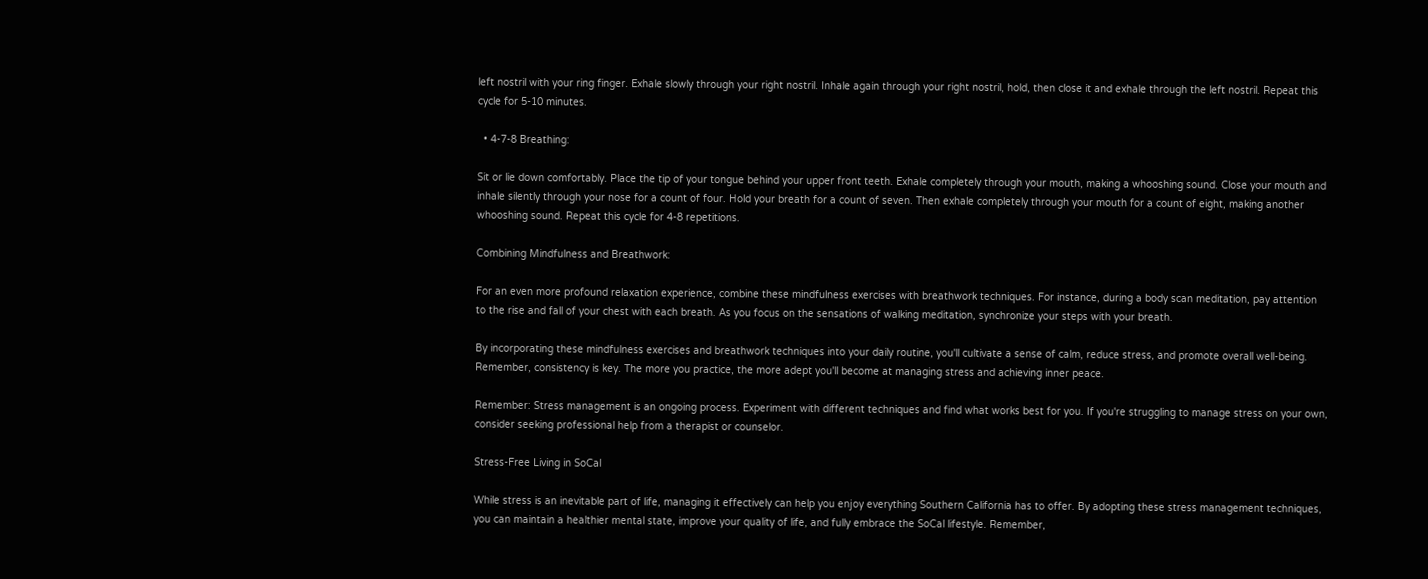left nostril with your ring finger. Exhale slowly through your right nostril. Inhale again through your right nostril, hold, then close it and exhale through the left nostril. Repeat this cycle for 5-10 minutes.

  • 4-7-8 Breathing:

Sit or lie down comfortably. Place the tip of your tongue behind your upper front teeth. Exhale completely through your mouth, making a whooshing sound. Close your mouth and inhale silently through your nose for a count of four. Hold your breath for a count of seven. Then exhale completely through your mouth for a count of eight, making another whooshing sound. Repeat this cycle for 4-8 repetitions.

Combining Mindfulness and Breathwork:

For an even more profound relaxation experience, combine these mindfulness exercises with breathwork techniques. For instance, during a body scan meditation, pay attention to the rise and fall of your chest with each breath. As you focus on the sensations of walking meditation, synchronize your steps with your breath.

By incorporating these mindfulness exercises and breathwork techniques into your daily routine, you'll cultivate a sense of calm, reduce stress, and promote overall well-being. Remember, consistency is key. The more you practice, the more adept you'll become at managing stress and achieving inner peace.

Remember: Stress management is an ongoing process. Experiment with different techniques and find what works best for you. If you're struggling to manage stress on your own, consider seeking professional help from a therapist or counselor.

Stress-Free Living in SoCal

While stress is an inevitable part of life, managing it effectively can help you enjoy everything Southern California has to offer. By adopting these stress management techniques, you can maintain a healthier mental state, improve your quality of life, and fully embrace the SoCal lifestyle. Remember,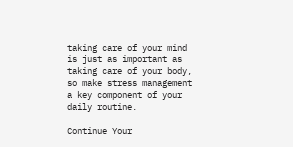taking care of your mind is just as important as taking care of your body, so make stress management a key component of your daily routine.

Continue Your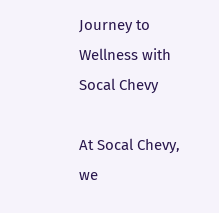Journey to Wellness with Socal Chevy

At Socal Chevy, we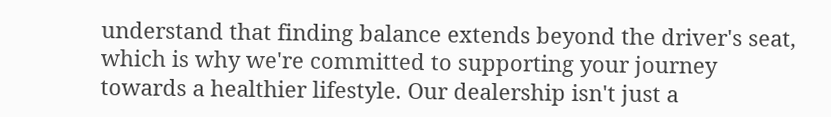understand that finding balance extends beyond the driver's seat, which is why we're committed to supporting your journey towards a healthier lifestyle. Our dealership isn't just a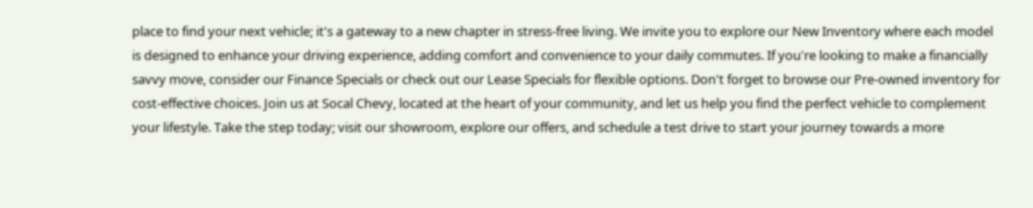place to find your next vehicle; it's a gateway to a new chapter in stress-free living. We invite you to explore our New Inventory where each model is designed to enhance your driving experience, adding comfort and convenience to your daily commutes. If you're looking to make a financially savvy move, consider our Finance Specials or check out our Lease Specials for flexible options. Don't forget to browse our Pre-owned inventory for cost-effective choices. Join us at Socal Chevy, located at the heart of your community, and let us help you find the perfect vehicle to complement your lifestyle. Take the step today; visit our showroom, explore our offers, and schedule a test drive to start your journey towards a more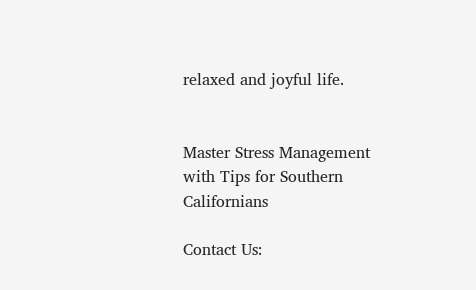relaxed and joyful life.


Master Stress Management with Tips for Southern Californians

Contact Us: